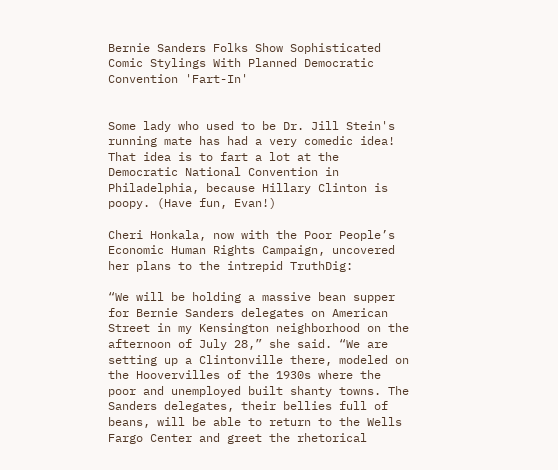Bernie Sanders Folks Show Sophisticated Comic Stylings With Planned Democratic Convention 'Fart-In'


Some lady who used to be Dr. Jill Stein's running mate has had a very comedic idea! That idea is to fart a lot at the Democratic National Convention in Philadelphia, because Hillary Clinton is poopy. (Have fun, Evan!)

Cheri Honkala, now with the Poor People’s Economic Human Rights Campaign, uncovered her plans to the intrepid TruthDig:

“We will be holding a massive bean supper for Bernie Sanders delegates on American Street in my Kensington neighborhood on the afternoon of July 28,” she said. “We are setting up a Clintonville there, modeled on the Hoovervilles of the 1930s where the poor and unemployed built shanty towns. The Sanders delegates, their bellies full of beans, will be able to return to the Wells Fargo Center and greet the rhetorical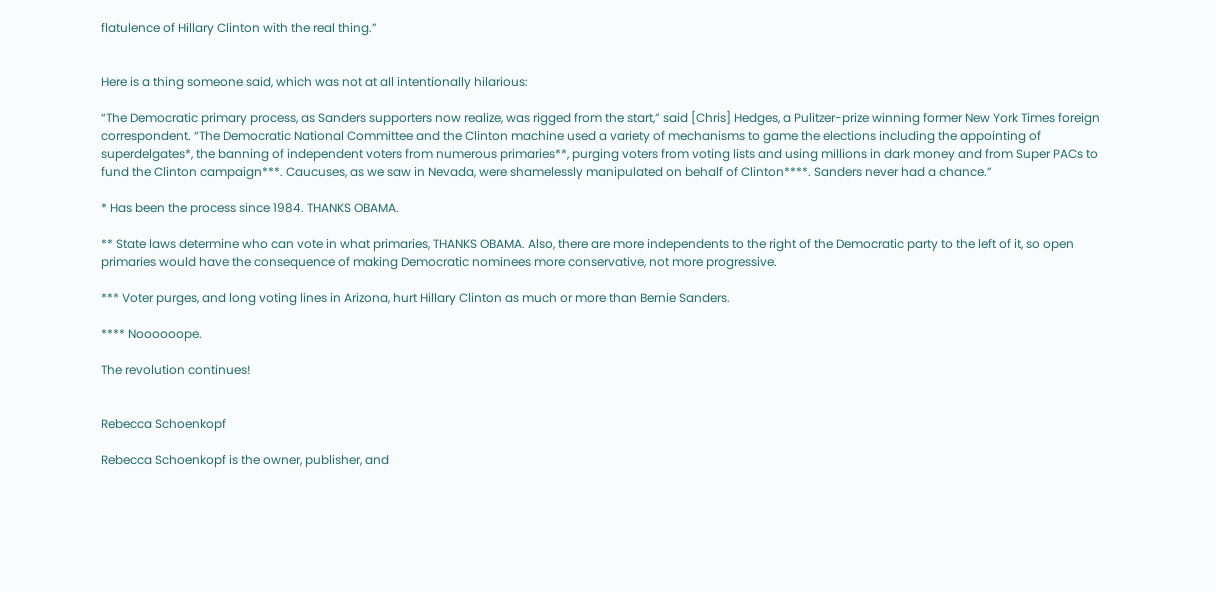flatulence of Hillary Clinton with the real thing.”


Here is a thing someone said, which was not at all intentionally hilarious:

“The Democratic primary process, as Sanders supporters now realize, was rigged from the start,” said [Chris] Hedges, a Pulitzer-prize winning former New York Times foreign correspondent. “The Democratic National Committee and the Clinton machine used a variety of mechanisms to game the elections including the appointing of superdelgates*, the banning of independent voters from numerous primaries**, purging voters from voting lists and using millions in dark money and from Super PACs to fund the Clinton campaign***. Caucuses, as we saw in Nevada, were shamelessly manipulated on behalf of Clinton****. Sanders never had a chance.”

* Has been the process since 1984. THANKS OBAMA.

** State laws determine who can vote in what primaries, THANKS OBAMA. Also, there are more independents to the right of the Democratic party to the left of it, so open primaries would have the consequence of making Democratic nominees more conservative, not more progressive.

*** Voter purges, and long voting lines in Arizona, hurt Hillary Clinton as much or more than Bernie Sanders.

**** Noooooope.

The revolution continues!


Rebecca Schoenkopf

Rebecca Schoenkopf is the owner, publisher, and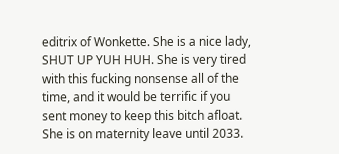editrix of Wonkette. She is a nice lady, SHUT UP YUH HUH. She is very tired with this fucking nonsense all of the time, and it would be terrific if you sent money to keep this bitch afloat. She is on maternity leave until 2033.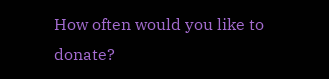How often would you like to donate?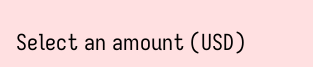Select an amount (USD)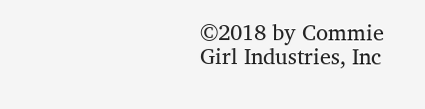©2018 by Commie Girl Industries, Inc